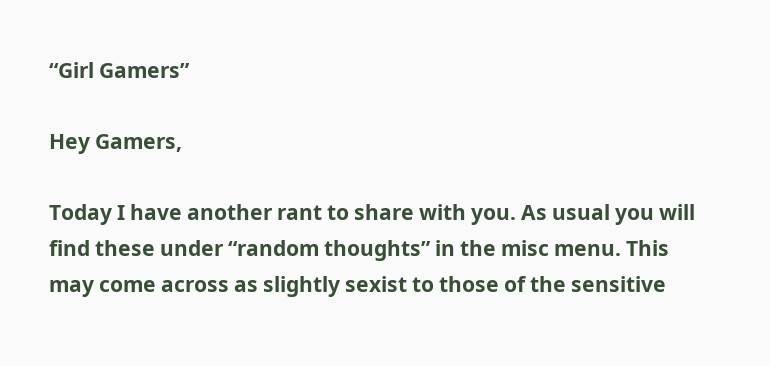“Girl Gamers”

Hey Gamers,

Today I have another rant to share with you. As usual you will find these under “random thoughts” in the misc menu. This may come across as slightly sexist to those of the sensitive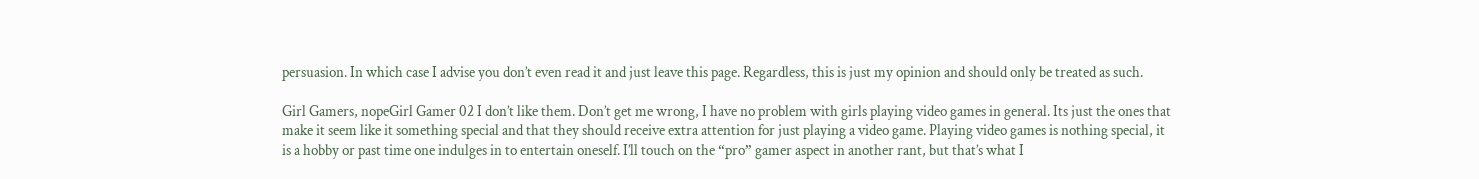persuasion. In which case I advise you don’t even read it and just leave this page. Regardless, this is just my opinion and should only be treated as such.

Girl Gamers, nopeGirl Gamer 02 I don’t like them. Don’t get me wrong, I have no problem with girls playing video games in general. Its just the ones that make it seem like it something special and that they should receive extra attention for just playing a video game. Playing video games is nothing special, it is a hobby or past time one indulges in to entertain oneself. I’ll touch on the “pro” gamer aspect in another rant, but that’s what I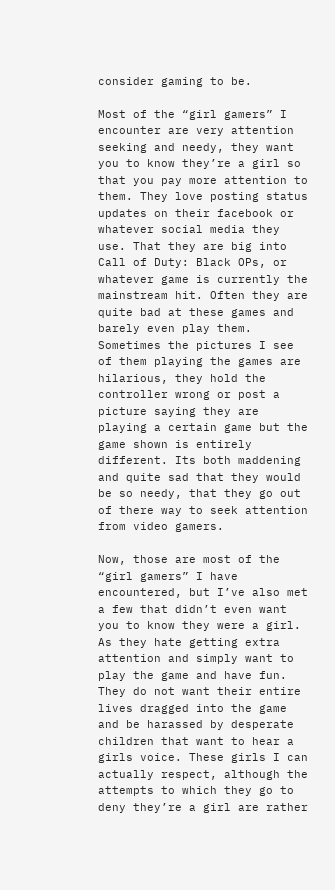consider gaming to be.

Most of the “girl gamers” I encounter are very attention seeking and needy, they want you to know they’re a girl so that you pay more attention to them. They love posting status updates on their facebook or whatever social media they use. That they are big into Call of Duty: Black OPs, or whatever game is currently the mainstream hit. Often they are quite bad at these games and barely even play them. Sometimes the pictures I see of them playing the games are hilarious, they hold the controller wrong or post a picture saying they are playing a certain game but the game shown is entirely different. Its both maddening and quite sad that they would be so needy, that they go out of there way to seek attention from video gamers.

Now, those are most of the “girl gamers” I have encountered, but I’ve also met a few that didn’t even want you to know they were a girl. As they hate getting extra attention and simply want to play the game and have fun. They do not want their entire lives dragged into the game and be harassed by desperate children that want to hear a girls voice. These girls I can actually respect, although the attempts to which they go to deny they’re a girl are rather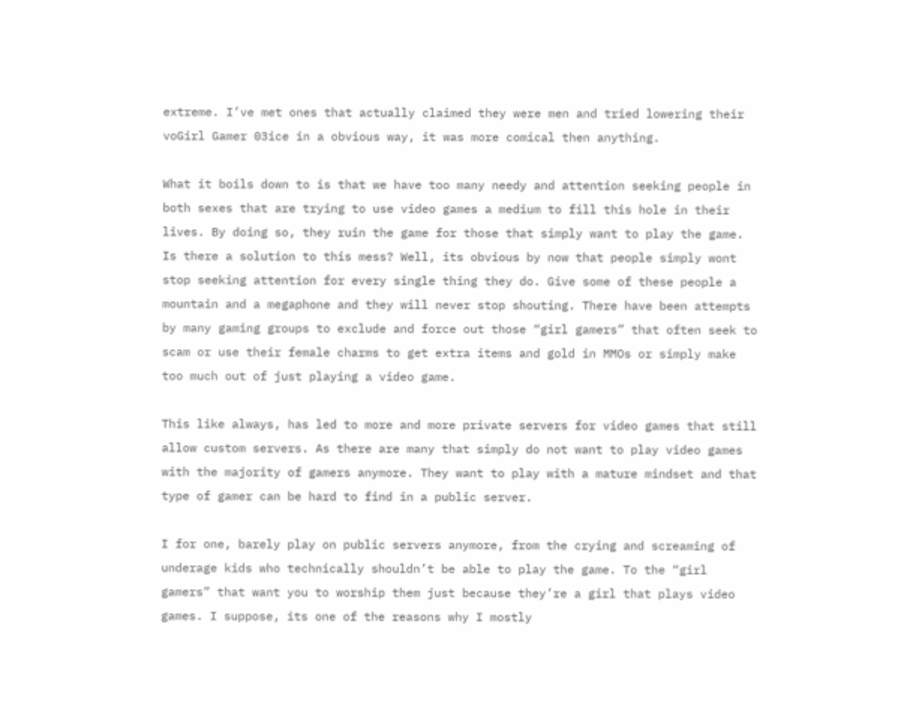extreme. I’ve met ones that actually claimed they were men and tried lowering their voGirl Gamer 03ice in a obvious way, it was more comical then anything.

What it boils down to is that we have too many needy and attention seeking people in both sexes that are trying to use video games a medium to fill this hole in their lives. By doing so, they ruin the game for those that simply want to play the game. Is there a solution to this mess? Well, its obvious by now that people simply wont stop seeking attention for every single thing they do. Give some of these people a mountain and a megaphone and they will never stop shouting. There have been attempts by many gaming groups to exclude and force out those “girl gamers” that often seek to scam or use their female charms to get extra items and gold in MMOs or simply make too much out of just playing a video game.

This like always, has led to more and more private servers for video games that still allow custom servers. As there are many that simply do not want to play video games with the majority of gamers anymore. They want to play with a mature mindset and that type of gamer can be hard to find in a public server.

I for one, barely play on public servers anymore, from the crying and screaming of underage kids who technically shouldn’t be able to play the game. To the “girl gamers” that want you to worship them just because they’re a girl that plays video games. I suppose, its one of the reasons why I mostly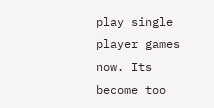play single player games now. Its become too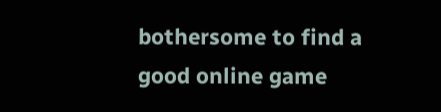bothersome to find a good online game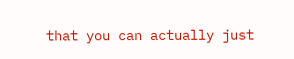that you can actually just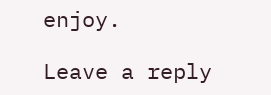enjoy.

Leave a reply